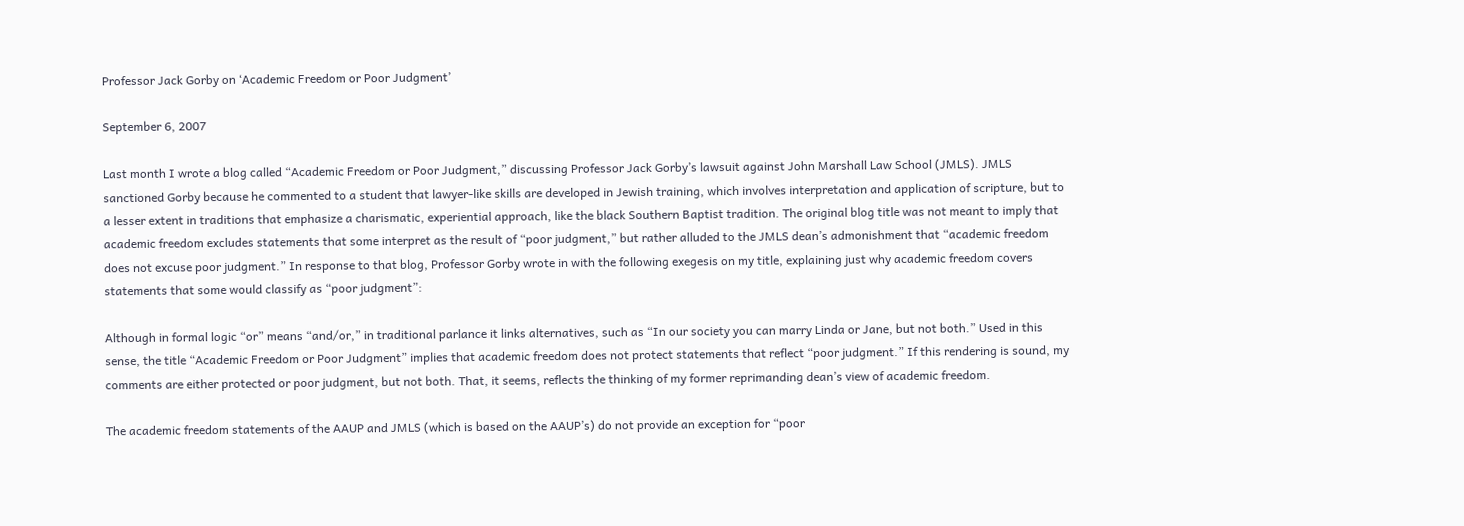Professor Jack Gorby on ‘Academic Freedom or Poor Judgment’

September 6, 2007

Last month I wrote a blog called “Academic Freedom or Poor Judgment,” discussing Professor Jack Gorby’s lawsuit against John Marshall Law School (JMLS). JMLS sanctioned Gorby because he commented to a student that lawyer-like skills are developed in Jewish training, which involves interpretation and application of scripture, but to a lesser extent in traditions that emphasize a charismatic, experiential approach, like the black Southern Baptist tradition. The original blog title was not meant to imply that academic freedom excludes statements that some interpret as the result of “poor judgment,” but rather alluded to the JMLS dean’s admonishment that “academic freedom does not excuse poor judgment.” In response to that blog, Professor Gorby wrote in with the following exegesis on my title, explaining just why academic freedom covers statements that some would classify as “poor judgment”:

Although in formal logic “or” means “and/or,” in traditional parlance it links alternatives, such as “In our society you can marry Linda or Jane, but not both.” Used in this sense, the title “Academic Freedom or Poor Judgment” implies that academic freedom does not protect statements that reflect “poor judgment.” If this rendering is sound, my comments are either protected or poor judgment, but not both. That, it seems, reflects the thinking of my former reprimanding dean’s view of academic freedom.

The academic freedom statements of the AAUP and JMLS (which is based on the AAUP’s) do not provide an exception for “poor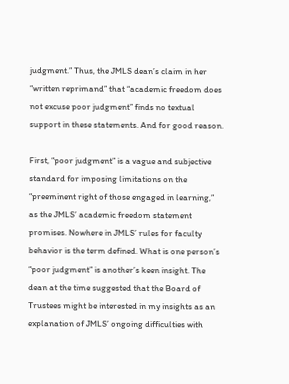judgment.” Thus, the JMLS dean’s claim in her “written reprimand” that “academic freedom does not excuse poor judgment” finds no textual support in these statements. And for good reason.

First, “poor judgment” is a vague and subjective standard for imposing limitations on the “preeminent right of those engaged in learning,” as the JMLS’ academic freedom statement promises. Nowhere in JMLS’ rules for faculty behavior is the term defined. What is one person’s “poor judgment” is another’s keen insight. The dean at the time suggested that the Board of Trustees might be interested in my insights as an explanation of JMLS’ ongoing difficulties with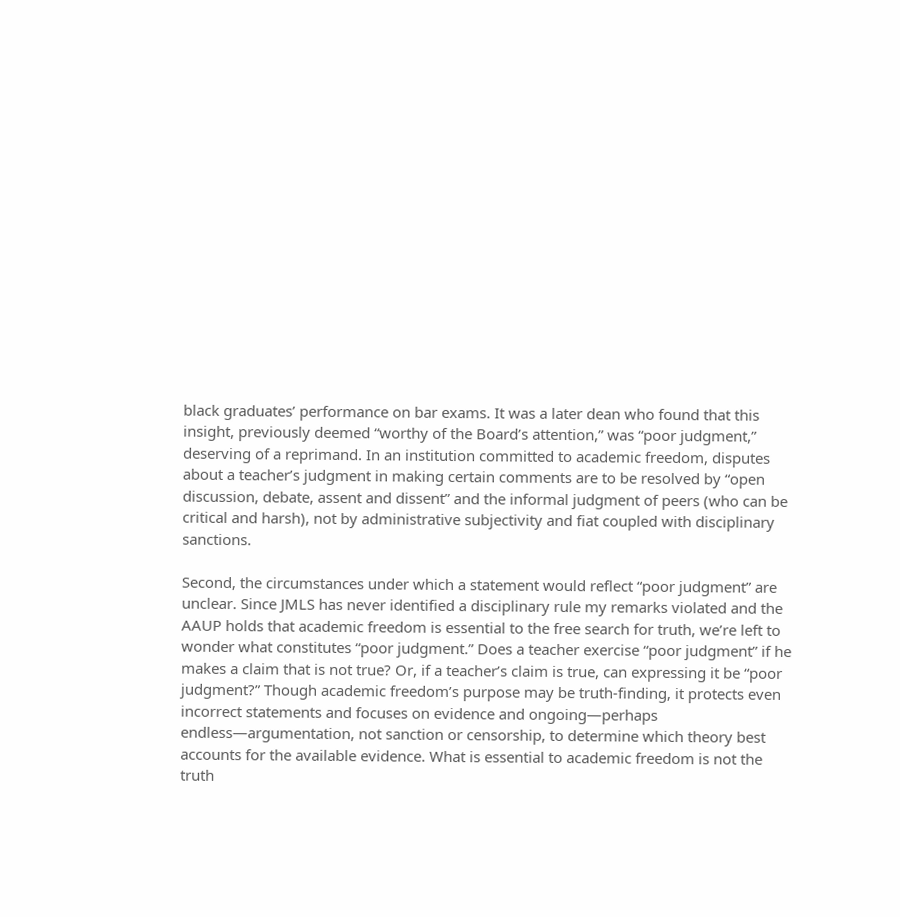black graduates’ performance on bar exams. It was a later dean who found that this insight, previously deemed “worthy of the Board’s attention,” was “poor judgment,” deserving of a reprimand. In an institution committed to academic freedom, disputes about a teacher’s judgment in making certain comments are to be resolved by “open discussion, debate, assent and dissent” and the informal judgment of peers (who can be critical and harsh), not by administrative subjectivity and fiat coupled with disciplinary sanctions.

Second, the circumstances under which a statement would reflect “poor judgment” are unclear. Since JMLS has never identified a disciplinary rule my remarks violated and the AAUP holds that academic freedom is essential to the free search for truth, we’re left to wonder what constitutes “poor judgment.” Does a teacher exercise “poor judgment” if he makes a claim that is not true? Or, if a teacher’s claim is true, can expressing it be “poor judgment?” Though academic freedom’s purpose may be truth-finding, it protects even incorrect statements and focuses on evidence and ongoing—perhaps endless—argumentation, not sanction or censorship, to determine which theory best accounts for the available evidence. What is essential to academic freedom is not the truth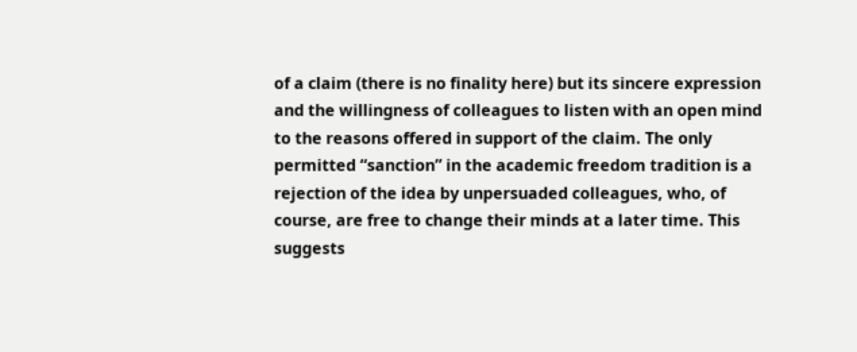of a claim (there is no finality here) but its sincere expression and the willingness of colleagues to listen with an open mind to the reasons offered in support of the claim. The only permitted “sanction” in the academic freedom tradition is a rejection of the idea by unpersuaded colleagues, who, of course, are free to change their minds at a later time. This suggests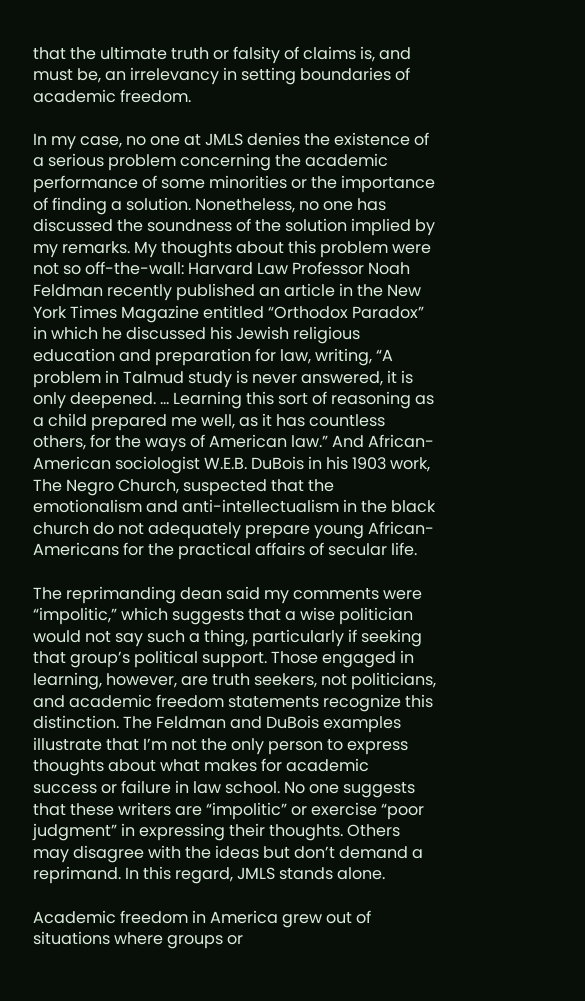that the ultimate truth or falsity of claims is, and must be, an irrelevancy in setting boundaries of academic freedom.

In my case, no one at JMLS denies the existence of a serious problem concerning the academic performance of some minorities or the importance of finding a solution. Nonetheless, no one has discussed the soundness of the solution implied by my remarks. My thoughts about this problem were not so off-the-wall: Harvard Law Professor Noah Feldman recently published an article in the New York Times Magazine entitled “Orthodox Paradox” in which he discussed his Jewish religious education and preparation for law, writing, “A problem in Talmud study is never answered, it is only deepened. … Learning this sort of reasoning as a child prepared me well, as it has countless others, for the ways of American law.” And African-American sociologist W.E.B. DuBois in his 1903 work, The Negro Church, suspected that the emotionalism and anti-intellectualism in the black church do not adequately prepare young African-Americans for the practical affairs of secular life.

The reprimanding dean said my comments were “impolitic,” which suggests that a wise politician would not say such a thing, particularly if seeking that group’s political support. Those engaged in learning, however, are truth seekers, not politicians, and academic freedom statements recognize this distinction. The Feldman and DuBois examples illustrate that I’m not the only person to express thoughts about what makes for academic success or failure in law school. No one suggests that these writers are “impolitic” or exercise “poor judgment” in expressing their thoughts. Others may disagree with the ideas but don’t demand a reprimand. In this regard, JMLS stands alone.

Academic freedom in America grew out of situations where groups or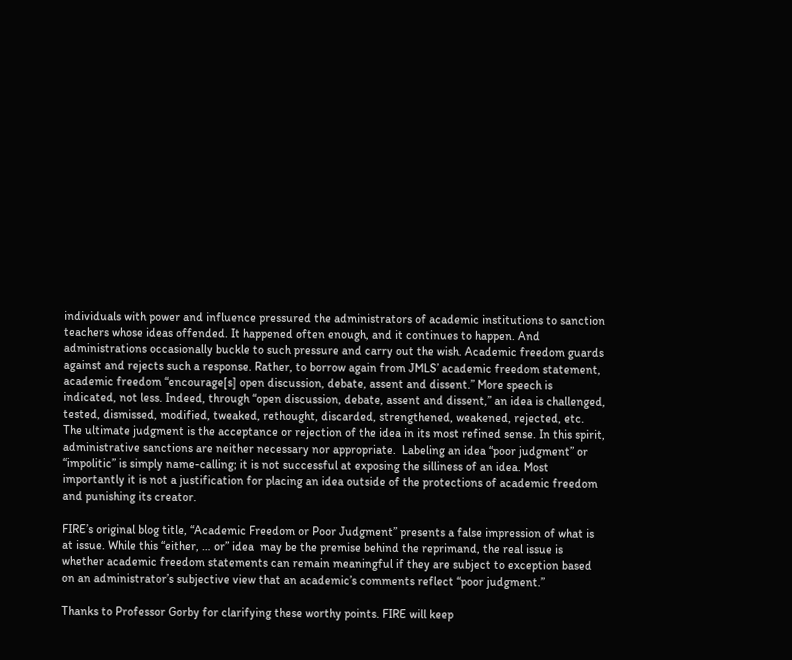individuals with power and influence pressured the administrators of academic institutions to sanction teachers whose ideas offended. It happened often enough, and it continues to happen. And administrations occasionally buckle to such pressure and carry out the wish. Academic freedom guards against and rejects such a response. Rather, to borrow again from JMLS’ academic freedom statement, academic freedom “encourage[s] open discussion, debate, assent and dissent.” More speech is indicated, not less. Indeed, through “open discussion, debate, assent and dissent,” an idea is challenged, tested, dismissed, modified, tweaked, rethought, discarded, strengthened, weakened, rejected, etc. The ultimate judgment is the acceptance or rejection of the idea in its most refined sense. In this spirit, administrative sanctions are neither necessary nor appropriate.  Labeling an idea “poor judgment” or “impolitic” is simply name-calling; it is not successful at exposing the silliness of an idea. Most importantly it is not a justification for placing an idea outside of the protections of academic freedom and punishing its creator.

FIRE’s original blog title, “Academic Freedom or Poor Judgment” presents a false impression of what is at issue. While this “either, … or” idea  may be the premise behind the reprimand, the real issue is whether academic freedom statements can remain meaningful if they are subject to exception based on an administrator’s subjective view that an academic’s comments reflect “poor judgment.”

Thanks to Professor Gorby for clarifying these worthy points. FIRE will keep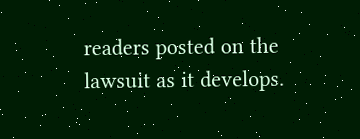readers posted on the lawsuit as it develops.